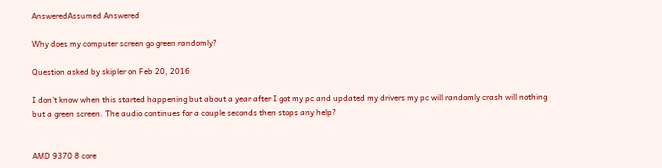AnsweredAssumed Answered

Why does my computer screen go green randomly?

Question asked by skipler on Feb 20, 2016

I don't know when this started happening but about a year after I got my pc and updated my drivers my pc will randomly crash will nothing but a green screen. The audio continues for a couple seconds then stops any help?


AMD 9370 8 core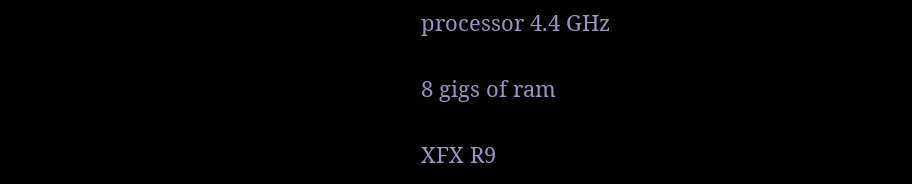processor 4.4 GHz

8 gigs of ram

XFX R9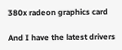380x radeon graphics card

And I have the latest drivers